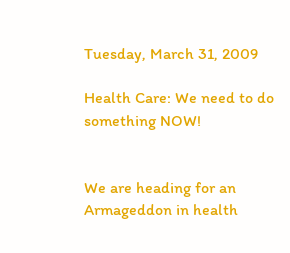Tuesday, March 31, 2009

Health Care: We need to do something NOW!


We are heading for an Armageddon in health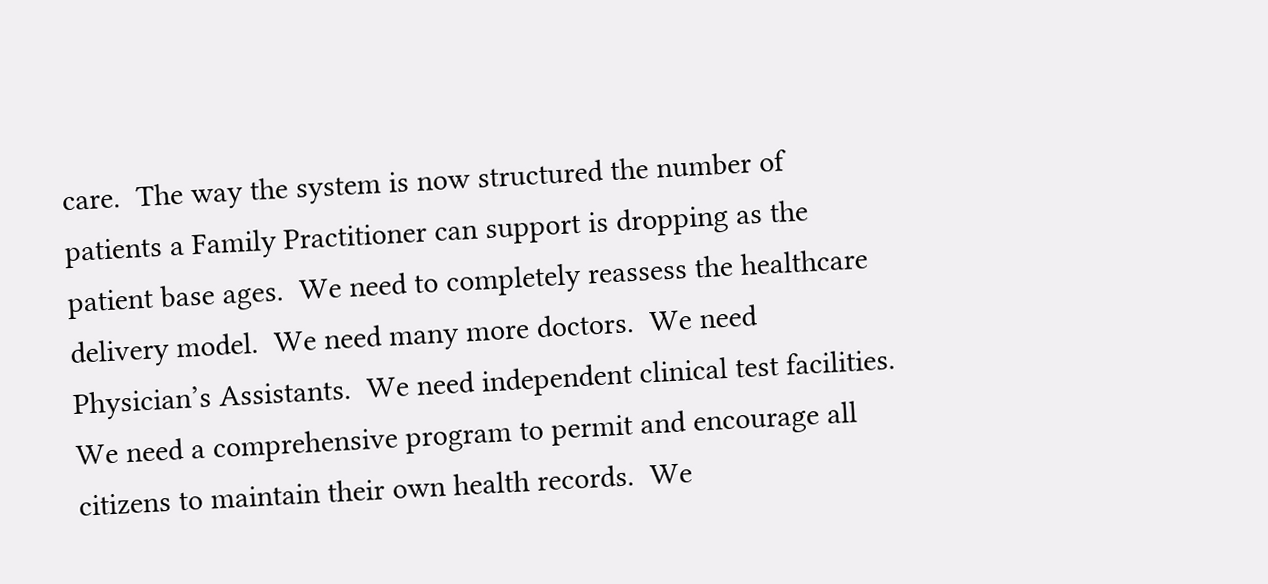care.  The way the system is now structured the number of patients a Family Practitioner can support is dropping as the patient base ages.  We need to completely reassess the healthcare delivery model.  We need many more doctors.  We need Physician’s Assistants.  We need independent clinical test facilities.  We need a comprehensive program to permit and encourage all citizens to maintain their own health records.  We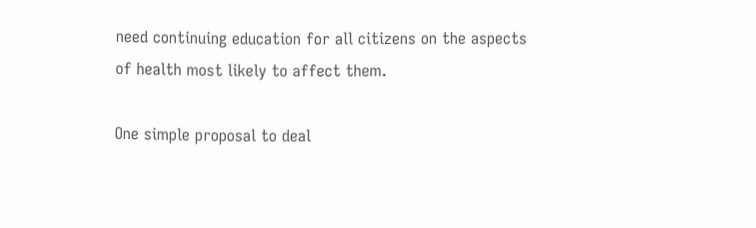need continuing education for all citizens on the aspects of health most likely to affect them.

One simple proposal to deal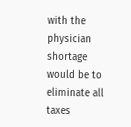with the physician shortage would be to eliminate all taxes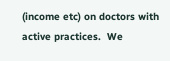(income etc) on doctors with active practices.  We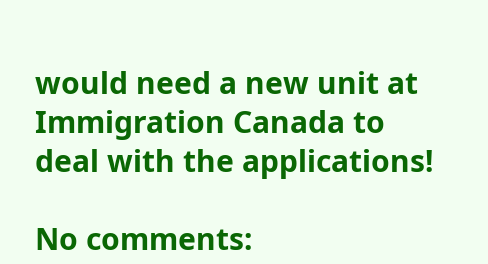would need a new unit at Immigration Canada to deal with the applications!

No comments: